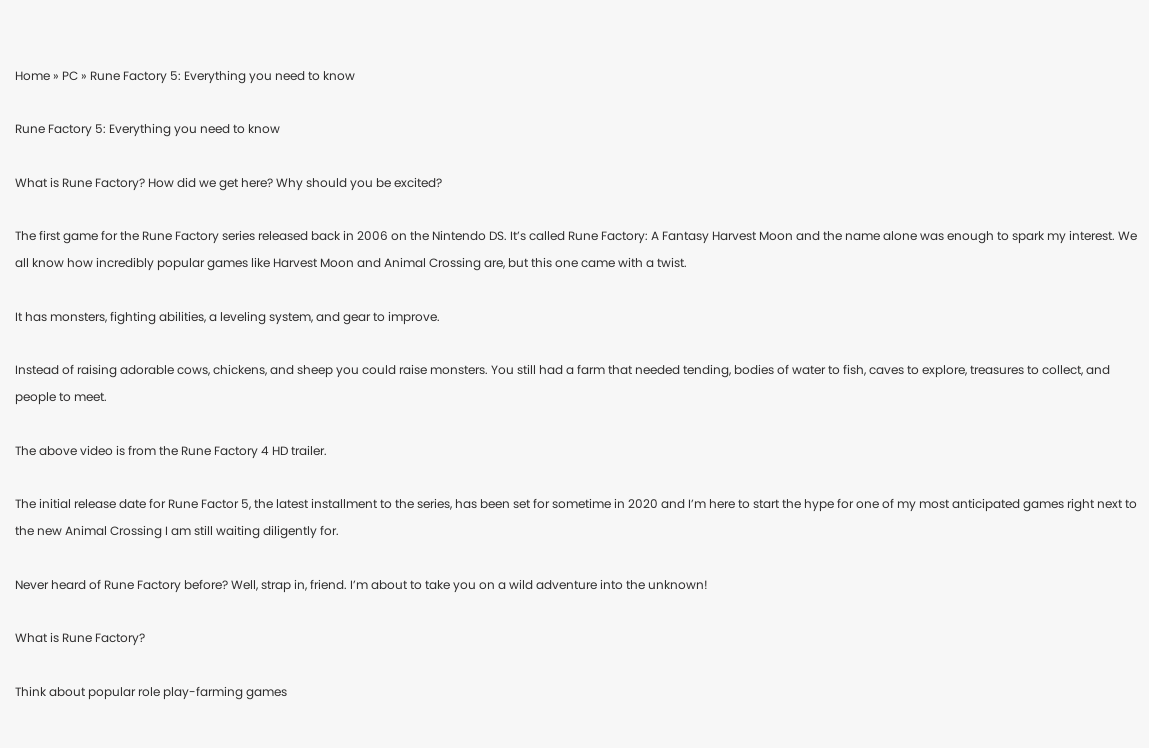Home » PC » Rune Factory 5: Everything you need to know

Rune Factory 5: Everything you need to know

What is Rune Factory? How did we get here? Why should you be excited?

The first game for the Rune Factory series released back in 2006 on the Nintendo DS. It’s called Rune Factory: A Fantasy Harvest Moon and the name alone was enough to spark my interest. We all know how incredibly popular games like Harvest Moon and Animal Crossing are, but this one came with a twist.

It has monsters, fighting abilities, a leveling system, and gear to improve.

Instead of raising adorable cows, chickens, and sheep you could raise monsters. You still had a farm that needed tending, bodies of water to fish, caves to explore, treasures to collect, and people to meet.

The above video is from the Rune Factory 4 HD trailer.

The initial release date for Rune Factor 5, the latest installment to the series, has been set for sometime in 2020 and I’m here to start the hype for one of my most anticipated games right next to the new Animal Crossing I am still waiting diligently for.

Never heard of Rune Factory before? Well, strap in, friend. I’m about to take you on a wild adventure into the unknown!

What is Rune Factory?

Think about popular role play-farming games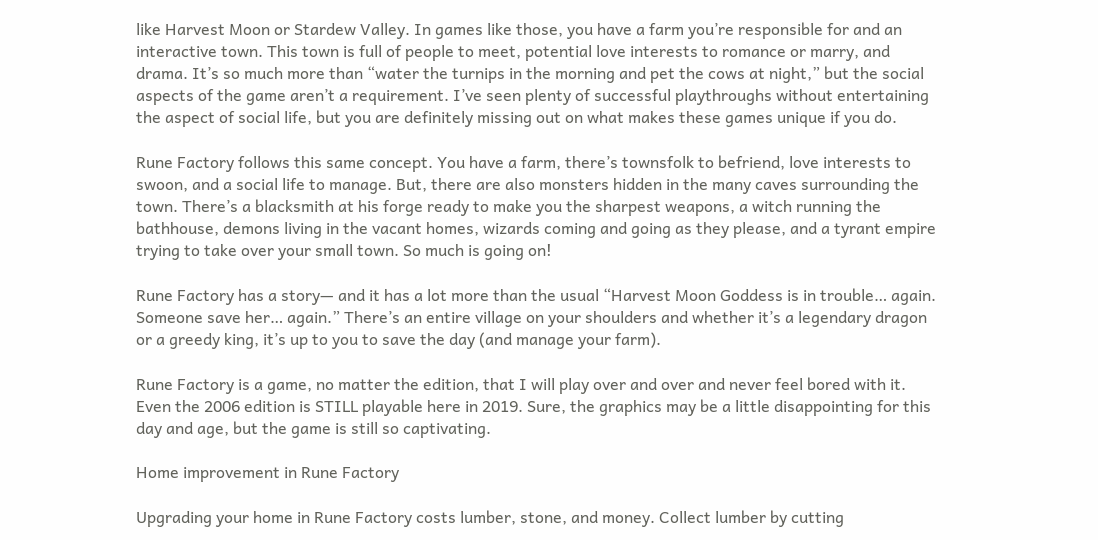like Harvest Moon or Stardew Valley. In games like those, you have a farm you’re responsible for and an interactive town. This town is full of people to meet, potential love interests to romance or marry, and drama. It’s so much more than “water the turnips in the morning and pet the cows at night,” but the social aspects of the game aren’t a requirement. I’ve seen plenty of successful playthroughs without entertaining the aspect of social life, but you are definitely missing out on what makes these games unique if you do.

Rune Factory follows this same concept. You have a farm, there’s townsfolk to befriend, love interests to swoon, and a social life to manage. But, there are also monsters hidden in the many caves surrounding the town. There’s a blacksmith at his forge ready to make you the sharpest weapons, a witch running the bathhouse, demons living in the vacant homes, wizards coming and going as they please, and a tyrant empire trying to take over your small town. So much is going on!

Rune Factory has a story— and it has a lot more than the usual “Harvest Moon Goddess is in trouble… again. Someone save her… again.” There’s an entire village on your shoulders and whether it’s a legendary dragon or a greedy king, it’s up to you to save the day (and manage your farm).

Rune Factory is a game, no matter the edition, that I will play over and over and never feel bored with it. Even the 2006 edition is STILL playable here in 2019. Sure, the graphics may be a little disappointing for this day and age, but the game is still so captivating.

Home improvement in Rune Factory

Upgrading your home in Rune Factory costs lumber, stone, and money. Collect lumber by cutting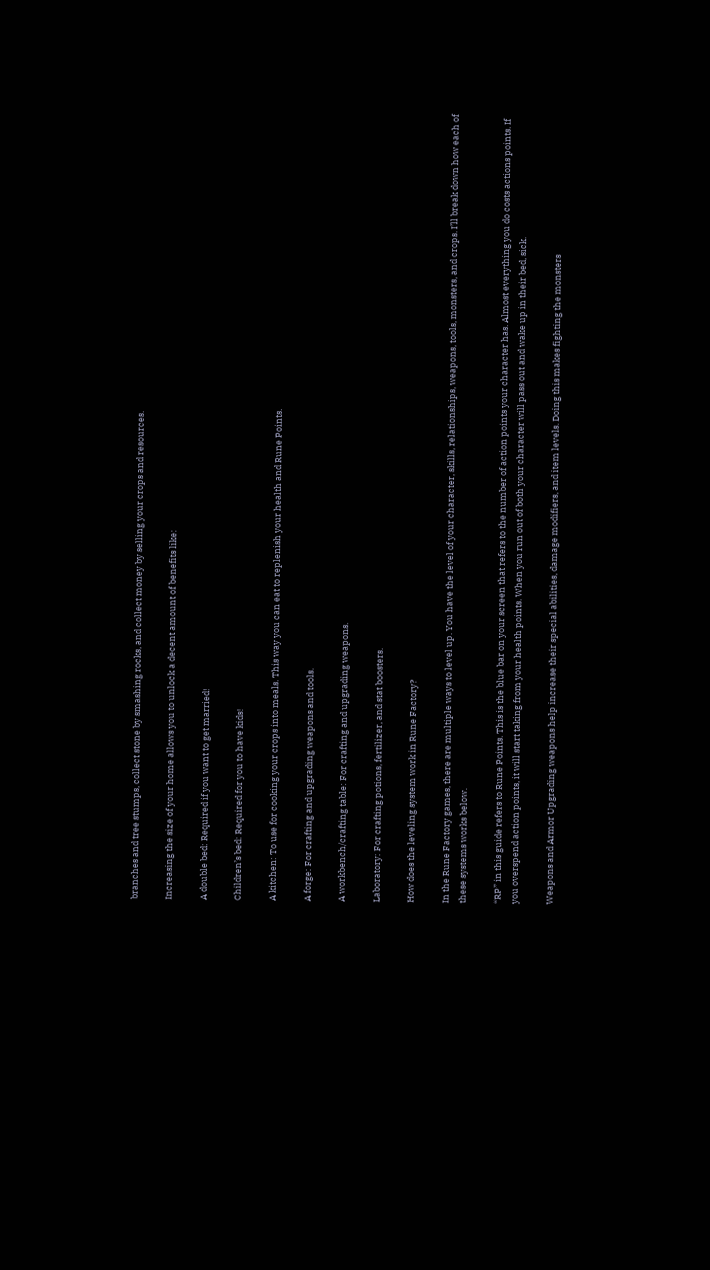branches and tree stumps, collect stone by smashing rocks, and collect money by selling your crops and resources.

Increasing the size of your home allows you to unlock a decent amount of benefits like:

A double bed: Required if you want to get married!

Children’s bed: Required for you to have kids!

A kitchen: To use for cooking your crops into meals. This way you can eat to replenish your health and Rune Points.

A forge: For crafting and upgrading weapons and tools.

A workbench/crafting table: For crafting and upgrading weapons.

Laboratory: For crafting potions, fertilizer, and stat boosters.

How does the leveling system work in Rune Factory?

In the Rune Factory games, there are multiple ways to level up. You have the level of your character, skills, relationships, weapons, tools, monsters, and crops. I’ll break down how each of these systems works below.

“RP” in this guide refers to Rune Points. This is the blue bar on your screen that refers to the number of action points your character has. Almost everything you do costs actions points. If you overspend action points, it will start taking from your health points. When you run out of both your character will pass out and wake up in their bed, sick.

Weapons and Armor Upgrading weapons help increase their special abilities, damage modifiers, and item levels. Doing this makes fighting the monsters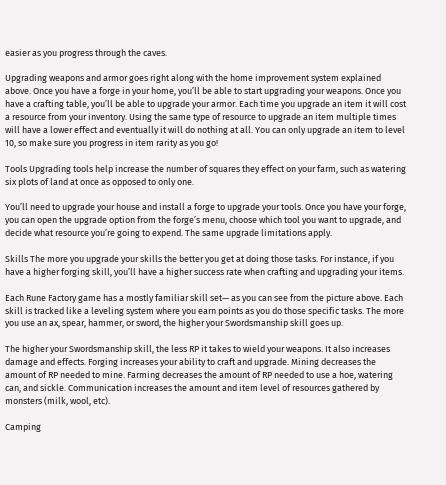easier as you progress through the caves.

Upgrading weapons and armor goes right along with the home improvement system explained above. Once you have a forge in your home, you’ll be able to start upgrading your weapons. Once you have a crafting table, you’ll be able to upgrade your armor. Each time you upgrade an item it will cost a resource from your inventory. Using the same type of resource to upgrade an item multiple times will have a lower effect and eventually it will do nothing at all. You can only upgrade an item to level 10, so make sure you progress in item rarity as you go!

Tools Upgrading tools help increase the number of squares they effect on your farm, such as watering six plots of land at once as opposed to only one.

You’ll need to upgrade your house and install a forge to upgrade your tools. Once you have your forge, you can open the upgrade option from the forge’s menu, choose which tool you want to upgrade, and decide what resource you’re going to expend. The same upgrade limitations apply.

Skills The more you upgrade your skills the better you get at doing those tasks. For instance, if you have a higher forging skill, you’ll have a higher success rate when crafting and upgrading your items.

Each Rune Factory game has a mostly familiar skill set— as you can see from the picture above. Each skill is tracked like a leveling system where you earn points as you do those specific tasks. The more you use an ax, spear, hammer, or sword, the higher your Swordsmanship skill goes up.

The higher your Swordsmanship skill, the less RP it takes to wield your weapons. It also increases damage and effects. Forging increases your ability to craft and upgrade. Mining decreases the amount of RP needed to mine. Farming decreases the amount of RP needed to use a hoe, watering can, and sickle. Communication increases the amount and item level of resources gathered by monsters (milk, wool, etc).

Camping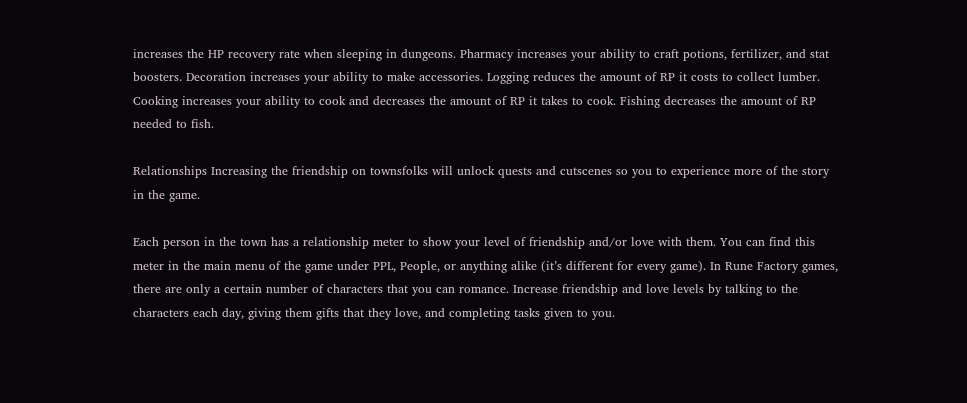increases the HP recovery rate when sleeping in dungeons. Pharmacy increases your ability to craft potions, fertilizer, and stat boosters. Decoration increases your ability to make accessories. Logging reduces the amount of RP it costs to collect lumber. Cooking increases your ability to cook and decreases the amount of RP it takes to cook. Fishing decreases the amount of RP needed to fish.

Relationships Increasing the friendship on townsfolks will unlock quests and cutscenes so you to experience more of the story in the game.

Each person in the town has a relationship meter to show your level of friendship and/or love with them. You can find this meter in the main menu of the game under PPL, People, or anything alike (it’s different for every game). In Rune Factory games, there are only a certain number of characters that you can romance. Increase friendship and love levels by talking to the characters each day, giving them gifts that they love, and completing tasks given to you.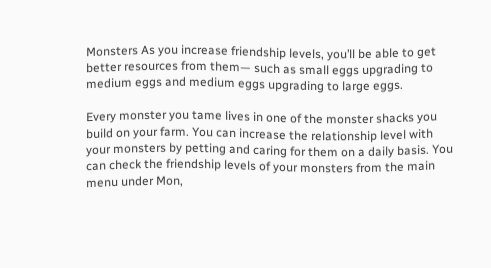Monsters As you increase friendship levels, you’ll be able to get better resources from them— such as small eggs upgrading to medium eggs and medium eggs upgrading to large eggs.

Every monster you tame lives in one of the monster shacks you build on your farm. You can increase the relationship level with your monsters by petting and caring for them on a daily basis. You can check the friendship levels of your monsters from the main menu under Mon,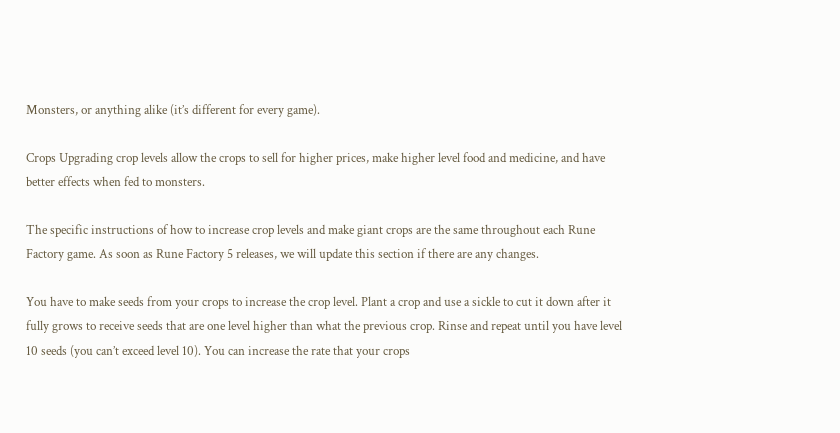Monsters, or anything alike (it’s different for every game).

Crops Upgrading crop levels allow the crops to sell for higher prices, make higher level food and medicine, and have better effects when fed to monsters.

The specific instructions of how to increase crop levels and make giant crops are the same throughout each Rune Factory game. As soon as Rune Factory 5 releases, we will update this section if there are any changes.

You have to make seeds from your crops to increase the crop level. Plant a crop and use a sickle to cut it down after it fully grows to receive seeds that are one level higher than what the previous crop. Rinse and repeat until you have level 10 seeds (you can’t exceed level 10). You can increase the rate that your crops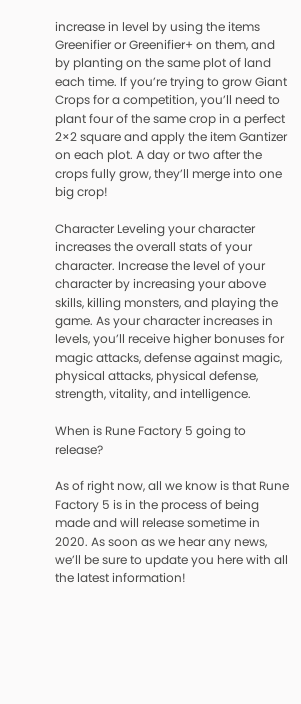increase in level by using the items Greenifier or Greenifier+ on them, and by planting on the same plot of land each time. If you’re trying to grow Giant Crops for a competition, you’ll need to plant four of the same crop in a perfect 2×2 square and apply the item Gantizer on each plot. A day or two after the crops fully grow, they’ll merge into one big crop!

Character Leveling your character increases the overall stats of your character. Increase the level of your character by increasing your above skills, killing monsters, and playing the game. As your character increases in levels, you’ll receive higher bonuses for magic attacks, defense against magic, physical attacks, physical defense, strength, vitality, and intelligence.

When is Rune Factory 5 going to release?

As of right now, all we know is that Rune Factory 5 is in the process of being made and will release sometime in 2020. As soon as we hear any news, we’ll be sure to update you here with all the latest information!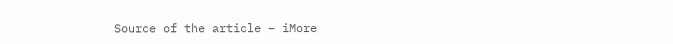Source of the article – iMore